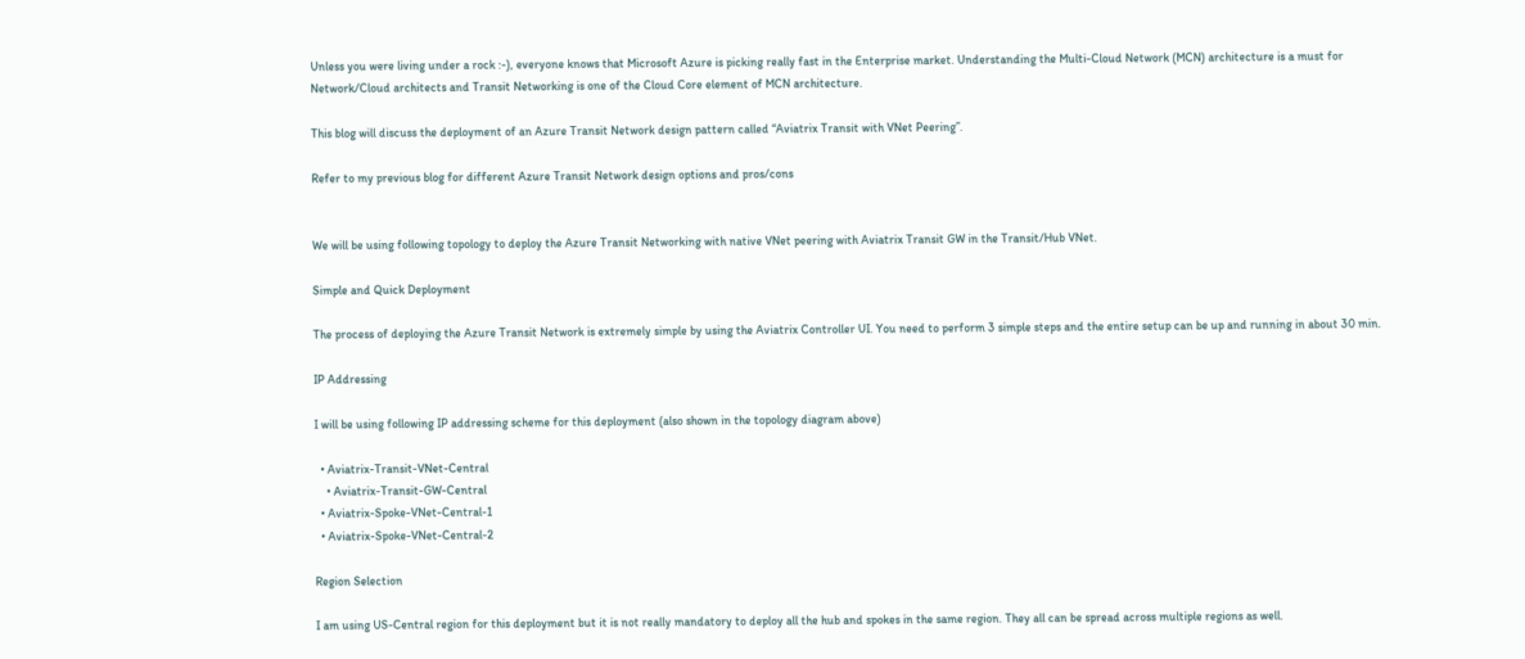Unless you were living under a rock :-), everyone knows that Microsoft Azure is picking really fast in the Enterprise market. Understanding the Multi-Cloud Network (MCN) architecture is a must for Network/Cloud architects and Transit Networking is one of the Cloud Core element of MCN architecture.

This blog will discuss the deployment of an Azure Transit Network design pattern called “Aviatrix Transit with VNet Peering”.

Refer to my previous blog for different Azure Transit Network design options and pros/cons


We will be using following topology to deploy the Azure Transit Networking with native VNet peering with Aviatrix Transit GW in the Transit/Hub VNet.

Simple and Quick Deployment

The process of deploying the Azure Transit Network is extremely simple by using the Aviatrix Controller UI. You need to perform 3 simple steps and the entire setup can be up and running in about 30 min.

IP Addressing

I will be using following IP addressing scheme for this deployment (also shown in the topology diagram above)

  • Aviatrix-Transit-VNet-Central
    • Aviatrix-Transit-GW-Central
  • Aviatrix-Spoke-VNet-Central-1
  • Aviatrix-Spoke-VNet-Central-2

Region Selection

I am using US-Central region for this deployment but it is not really mandatory to deploy all the hub and spokes in the same region. They all can be spread across multiple regions as well.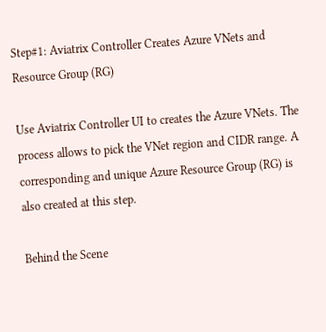Step#1: Aviatrix Controller Creates Azure VNets and Resource Group (RG)

Use Aviatrix Controller UI to creates the Azure VNets. The process allows to pick the VNet region and CIDR range. A corresponding and unique Azure Resource Group (RG) is also created at this step.

Behind the Scene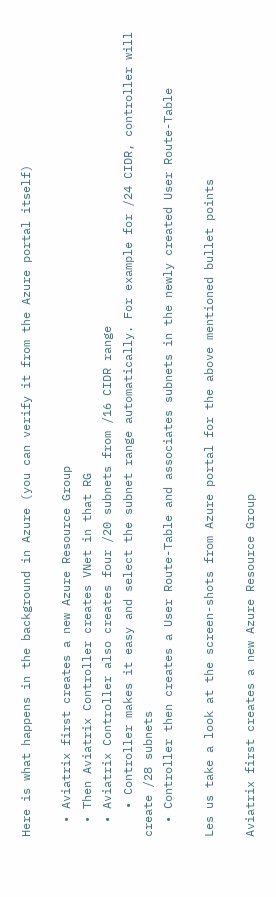Here is what happens in the background in Azure (you can verify it from the Azure portal itself)

  • Aviatrix first creates a new Azure Resource Group
  • Then Aviatrix Controller creates VNet in that RG
  • Aviatrix Controller also creates four /20 subnets from /16 CIDR range
    • Controller makes it easy and select the subnet range automatically. For example for /24 CIDR, controller will create /28 subnets
  • Controller then creates a User Route-Table and associates subnets in the newly created User Route-Table

Les us take a look at the screen-shots from Azure portal for the above mentioned bullet points

Aviatrix first creates a new Azure Resource Group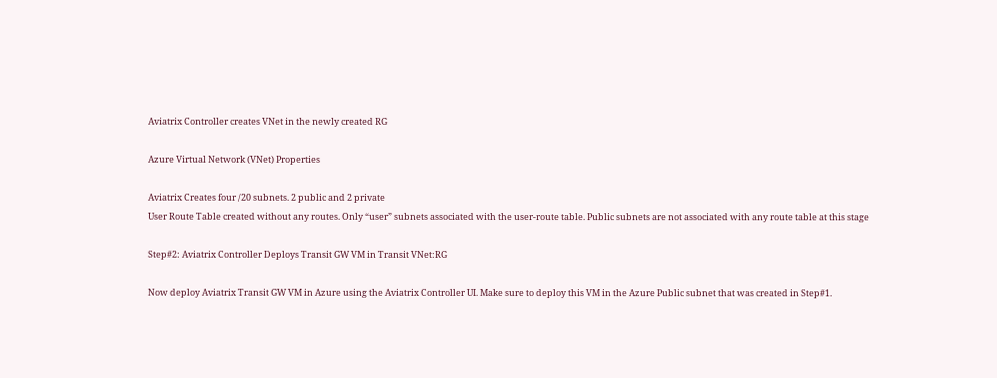Aviatrix Controller creates VNet in the newly created RG

Azure Virtual Network (VNet) Properties

Aviatrix Creates four /20 subnets. 2 public and 2 private
User Route Table created without any routes. Only “user” subnets associated with the user-route table. Public subnets are not associated with any route table at this stage

Step#2: Aviatrix Controller Deploys Transit GW VM in Transit VNet:RG

Now deploy Aviatrix Transit GW VM in Azure using the Aviatrix Controller UI. Make sure to deploy this VM in the Azure Public subnet that was created in Step#1.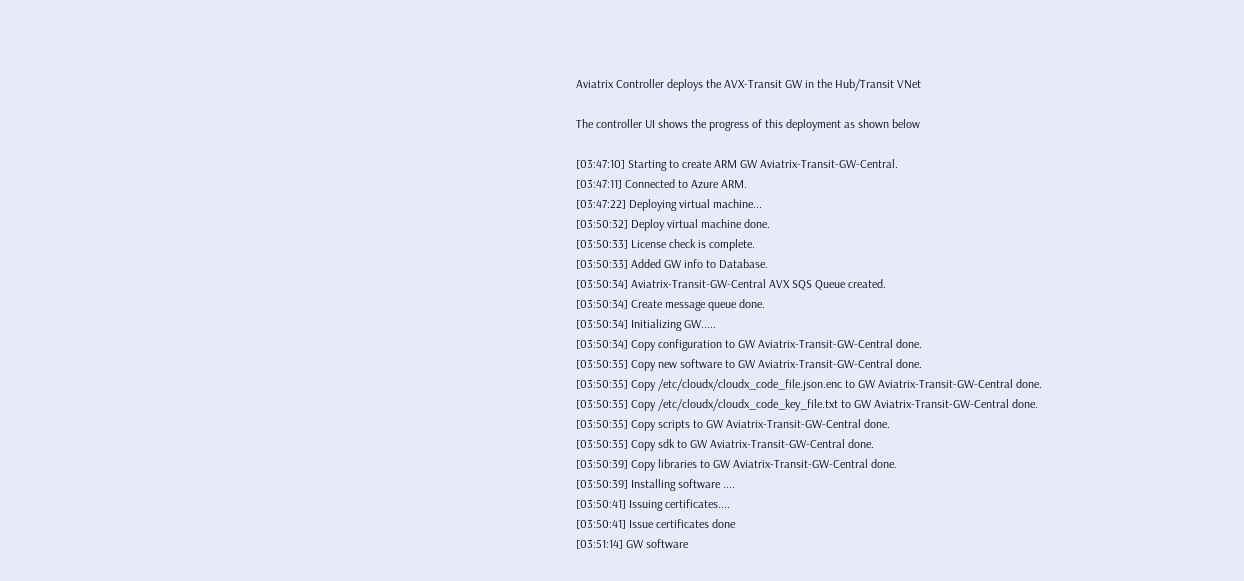Aviatrix Controller deploys the AVX-Transit GW in the Hub/Transit VNet

The controller UI shows the progress of this deployment as shown below

[03:47:10] Starting to create ARM GW Aviatrix-Transit-GW-Central.
[03:47:11] Connected to Azure ARM.
[03:47:22] Deploying virtual machine...
[03:50:32] Deploy virtual machine done.
[03:50:33] License check is complete.
[03:50:33] Added GW info to Database.
[03:50:34] Aviatrix-Transit-GW-Central AVX SQS Queue created.
[03:50:34] Create message queue done.
[03:50:34] Initializing GW.....
[03:50:34] Copy configuration to GW Aviatrix-Transit-GW-Central done.
[03:50:35] Copy new software to GW Aviatrix-Transit-GW-Central done.
[03:50:35] Copy /etc/cloudx/cloudx_code_file.json.enc to GW Aviatrix-Transit-GW-Central done.
[03:50:35] Copy /etc/cloudx/cloudx_code_key_file.txt to GW Aviatrix-Transit-GW-Central done.
[03:50:35] Copy scripts to GW Aviatrix-Transit-GW-Central done.
[03:50:35] Copy sdk to GW Aviatrix-Transit-GW-Central done.
[03:50:39] Copy libraries to GW Aviatrix-Transit-GW-Central done.
[03:50:39] Installing software ....
[03:50:41] Issuing certificates....
[03:50:41] Issue certificates done
[03:51:14] GW software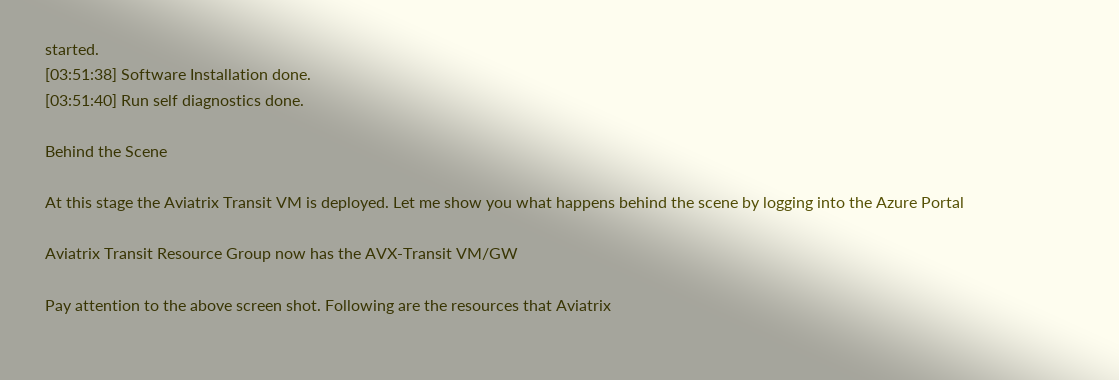started.
[03:51:38] Software Installation done.
[03:51:40] Run self diagnostics done.

Behind the Scene

At this stage the Aviatrix Transit VM is deployed. Let me show you what happens behind the scene by logging into the Azure Portal

Aviatrix Transit Resource Group now has the AVX-Transit VM/GW

Pay attention to the above screen shot. Following are the resources that Aviatrix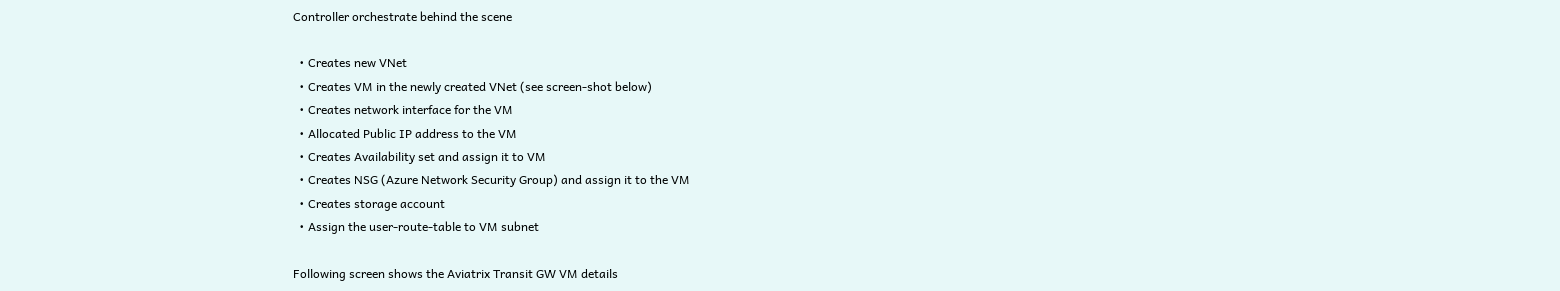Controller orchestrate behind the scene

  • Creates new VNet
  • Creates VM in the newly created VNet (see screen-shot below)
  • Creates network interface for the VM
  • Allocated Public IP address to the VM
  • Creates Availability set and assign it to VM
  • Creates NSG (Azure Network Security Group) and assign it to the VM
  • Creates storage account
  • Assign the user-route-table to VM subnet

Following screen shows the Aviatrix Transit GW VM details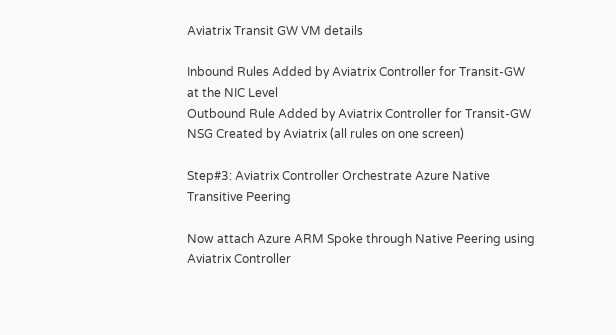Aviatrix Transit GW VM details

Inbound Rules Added by Aviatrix Controller for Transit-GW at the NIC Level
Outbound Rule Added by Aviatrix Controller for Transit-GW
NSG Created by Aviatrix (all rules on one screen)

Step#3: Aviatrix Controller Orchestrate Azure Native Transitive Peering

Now attach Azure ARM Spoke through Native Peering using Aviatrix Controller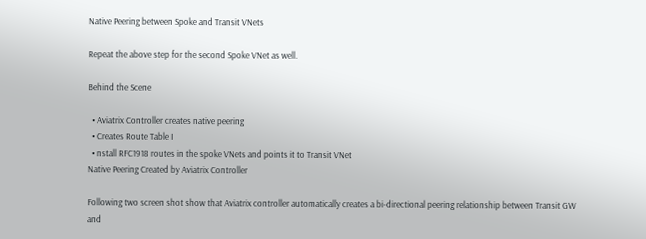Native Peering between Spoke and Transit VNets

Repeat the above step for the second Spoke VNet as well.

Behind the Scene

  • Aviatrix Controller creates native peering
  • Creates Route Table I
  • nstall RFC1918 routes in the spoke VNets and points it to Transit VNet
Native Peering Created by Aviatrix Controller

Following two screen shot show that Aviatrix controller automatically creates a bi-directional peering relationship between Transit GW and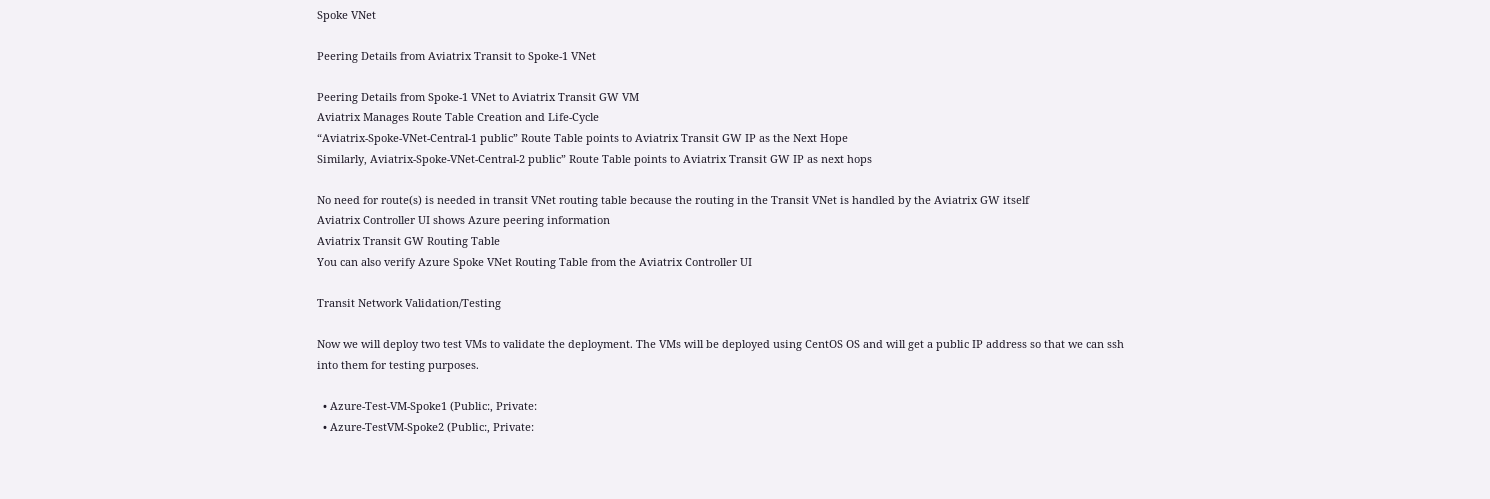Spoke VNet

Peering Details from Aviatrix Transit to Spoke-1 VNet

Peering Details from Spoke-1 VNet to Aviatrix Transit GW VM
Aviatrix Manages Route Table Creation and Life-Cycle
“Aviatrix-Spoke-VNet-Central-1 public” Route Table points to Aviatrix Transit GW IP as the Next Hope
Similarly, Aviatrix-Spoke-VNet-Central-2 public” Route Table points to Aviatrix Transit GW IP as next hops

No need for route(s) is needed in transit VNet routing table because the routing in the Transit VNet is handled by the Aviatrix GW itself
Aviatrix Controller UI shows Azure peering information
Aviatrix Transit GW Routing Table
You can also verify Azure Spoke VNet Routing Table from the Aviatrix Controller UI

Transit Network Validation/Testing

Now we will deploy two test VMs to validate the deployment. The VMs will be deployed using CentOS OS and will get a public IP address so that we can ssh into them for testing purposes.

  • Azure-Test-VM-Spoke1 (Public:, Private:
  • Azure-TestVM-Spoke2 (Public:, Private: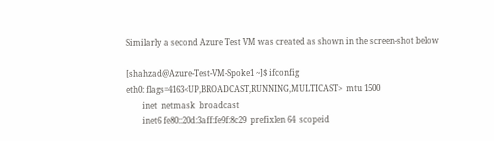Similarly a second Azure Test VM was created as shown in the screen-shot below

[shahzad@Azure-Test-VM-Spoke1 ~]$ ifconfig
eth0: flags=4163<UP,BROADCAST,RUNNING,MULTICAST>  mtu 1500
        inet  netmask  broadcast
        inet6 fe80::20d:3aff:fe9f:8c29  prefixlen 64  scopeid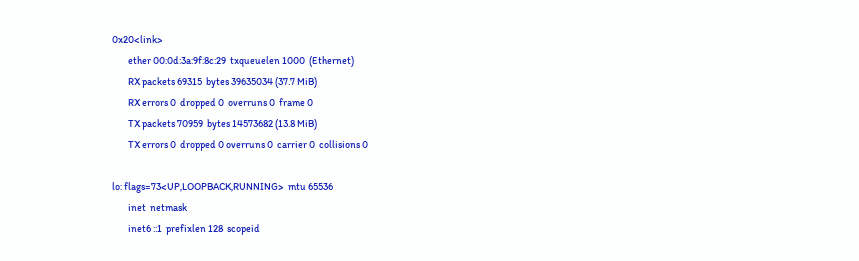0x20<link>
        ether 00:0d:3a:9f:8c:29  txqueuelen 1000  (Ethernet)
        RX packets 69315  bytes 39635034 (37.7 MiB)
        RX errors 0  dropped 0  overruns 0  frame 0
        TX packets 70959  bytes 14573682 (13.8 MiB)
        TX errors 0  dropped 0 overruns 0  carrier 0  collisions 0

lo: flags=73<UP,LOOPBACK,RUNNING>  mtu 65536
        inet  netmask
        inet6 ::1  prefixlen 128  scopeid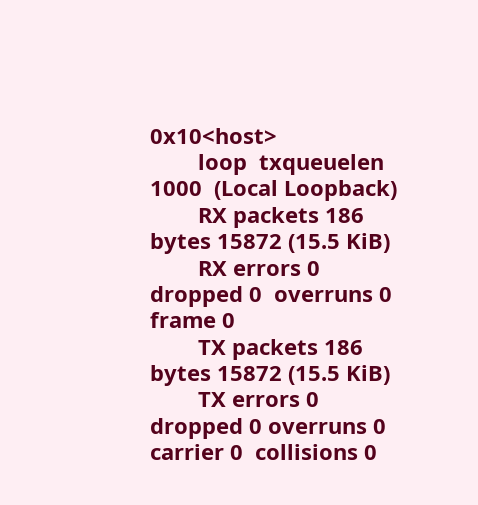0x10<host>
        loop  txqueuelen 1000  (Local Loopback)
        RX packets 186  bytes 15872 (15.5 KiB)
        RX errors 0  dropped 0  overruns 0  frame 0
        TX packets 186  bytes 15872 (15.5 KiB)
        TX errors 0  dropped 0 overruns 0  carrier 0  collisions 0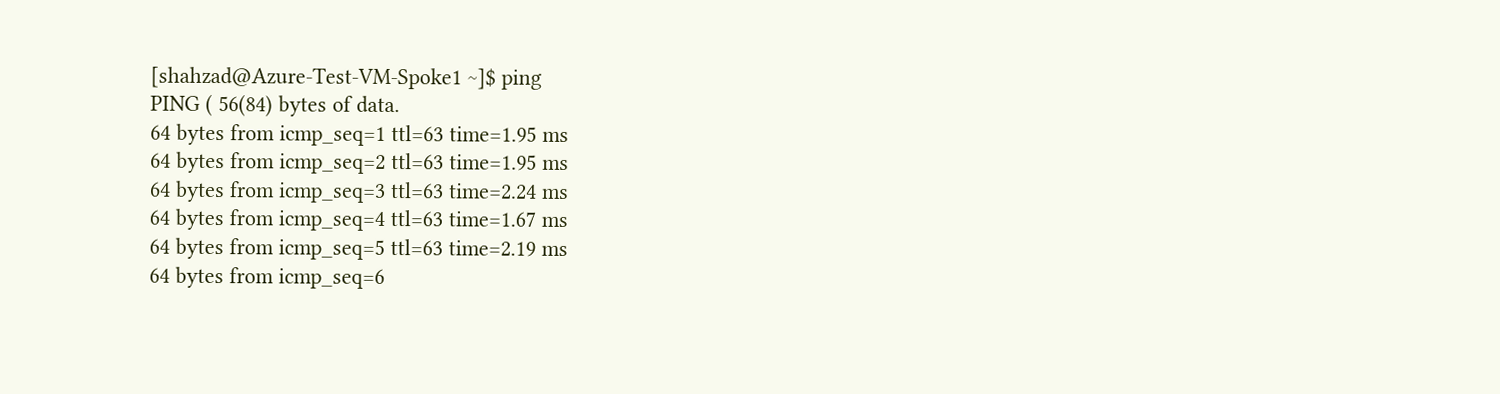[shahzad@Azure-Test-VM-Spoke1 ~]$ ping
PING ( 56(84) bytes of data.
64 bytes from icmp_seq=1 ttl=63 time=1.95 ms
64 bytes from icmp_seq=2 ttl=63 time=1.95 ms
64 bytes from icmp_seq=3 ttl=63 time=2.24 ms
64 bytes from icmp_seq=4 ttl=63 time=1.67 ms
64 bytes from icmp_seq=5 ttl=63 time=2.19 ms
64 bytes from icmp_seq=6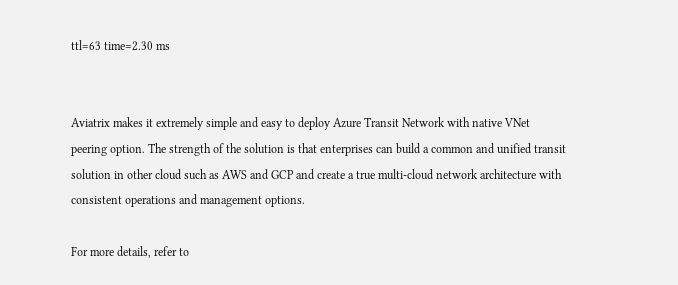ttl=63 time=2.30 ms


Aviatrix makes it extremely simple and easy to deploy Azure Transit Network with native VNet peering option. The strength of the solution is that enterprises can build a common and unified transit solution in other cloud such as AWS and GCP and create a true multi-cloud network architecture with consistent operations and management options.

For more details, refer to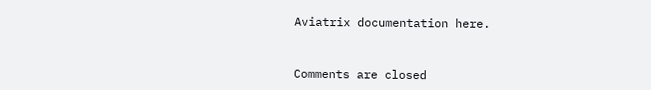Aviatrix documentation here.



Comments are closed